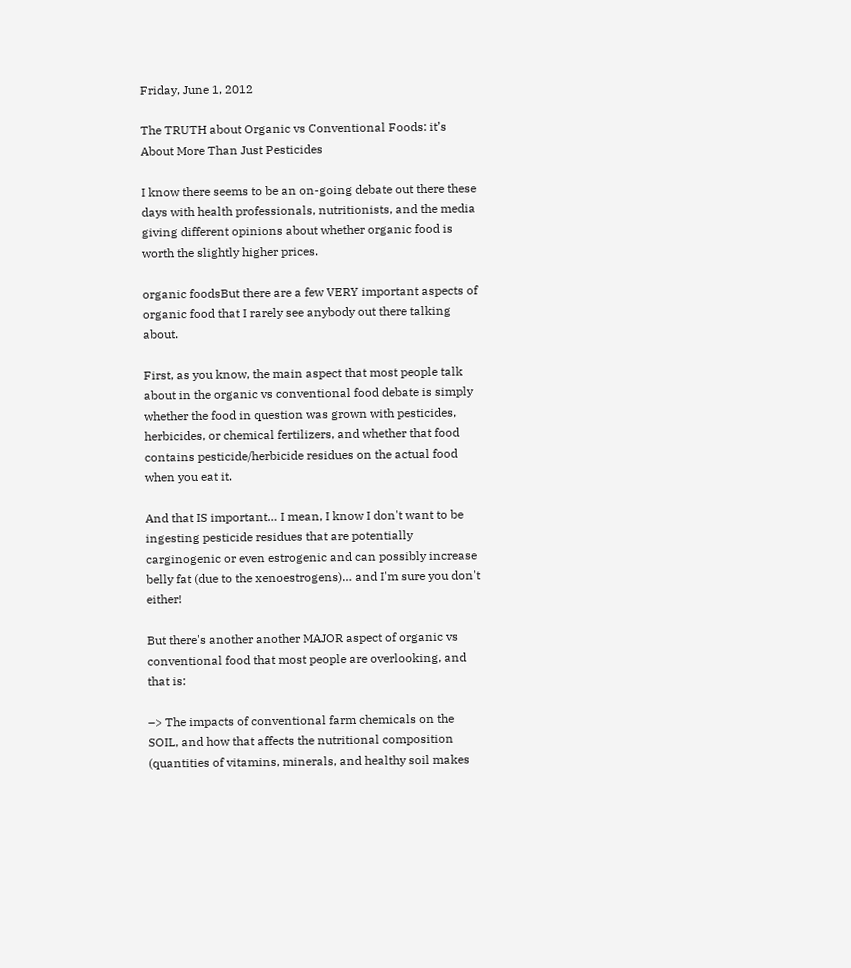Friday, June 1, 2012

The TRUTH about Organic vs Conventional Foods: it’s About More Than Just Pesticides

I know there seems to be an on-going debate out there these days with health professionals, nutritionists, and the media giving different opinions about whether organic food is worth the slightly higher prices.

organic foodsBut there are a few VERY important aspects of organic food that I rarely see anybody out there talking about.

First, as you know, the main aspect that most people talk about in the organic vs conventional food debate is simply whether the food in question was grown with pesticides, herbicides, or chemical fertilizers, and whether that food contains pesticide/herbicide residues on the actual food when you eat it.

And that IS important… I mean, I know I don't want to be ingesting pesticide residues that are potentially carginogenic or even estrogenic and can possibly increase belly fat (due to the xenoestrogens)… and I'm sure you don't either!

But there's another another MAJOR aspect of organic vs conventional food that most people are overlooking, and that is:

–> The impacts of conventional farm chemicals on the SOIL, and how that affects the nutritional composition (quantities of vitamins, minerals, and healthy soil makes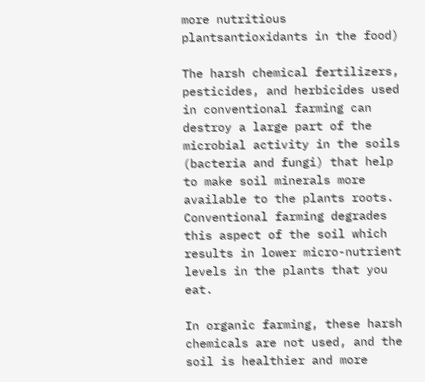more nutritious plantsantioxidants in the food)

The harsh chemical fertilizers, pesticides, and herbicides used in conventional farming can destroy a large part of the microbial activity in the soils (bacteria and fungi) that help to make soil minerals more available to the plants roots.  Conventional farming degrades this aspect of the soil which results in lower micro-nutrient levels in the plants that you eat.

In organic farming, these harsh chemicals are not used, and the soil is healthier and more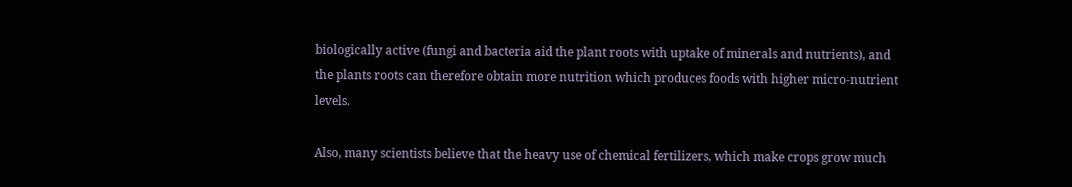biologically active (fungi and bacteria aid the plant roots with uptake of minerals and nutrients), and the plants roots can therefore obtain more nutrition which produces foods with higher micro-nutrient levels.

Also, many scientists believe that the heavy use of chemical fertilizers, which make crops grow much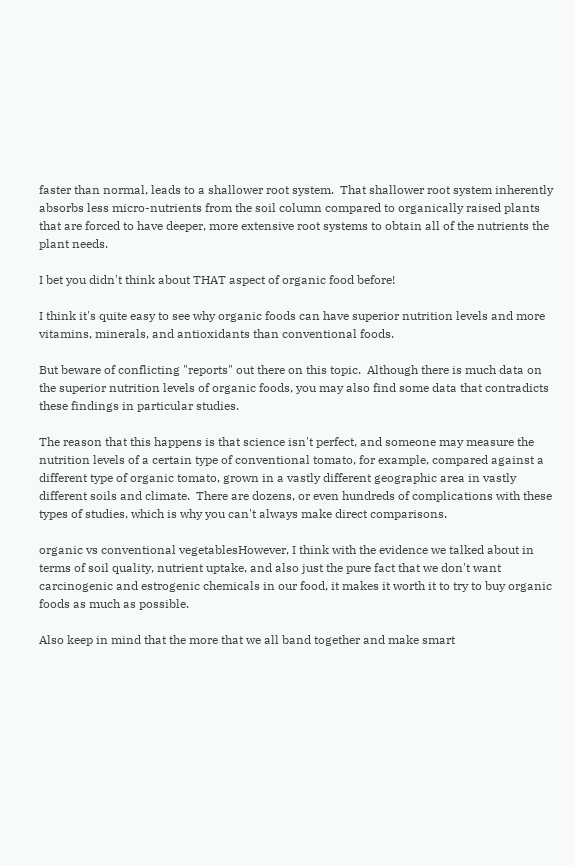faster than normal, leads to a shallower root system.  That shallower root system inherently absorbs less micro-nutrients from the soil column compared to organically raised plants that are forced to have deeper, more extensive root systems to obtain all of the nutrients the plant needs.

I bet you didn't think about THAT aspect of organic food before!

I think it's quite easy to see why organic foods can have superior nutrition levels and more vitamins, minerals, and antioxidants than conventional foods.

But beware of conflicting "reports" out there on this topic.  Although there is much data on the superior nutrition levels of organic foods, you may also find some data that contradicts these findings in particular studies.

The reason that this happens is that science isn't perfect, and someone may measure the nutrition levels of a certain type of conventional tomato, for example, compared against a different type of organic tomato, grown in a vastly different geographic area in vastly different soils and climate.  There are dozens, or even hundreds of complications with these types of studies, which is why you can't always make direct comparisons.

organic vs conventional vegetablesHowever, I think with the evidence we talked about in terms of soil quality, nutrient uptake, and also just the pure fact that we don't want carcinogenic and estrogenic chemicals in our food, it makes it worth it to try to buy organic foods as much as possible.

Also keep in mind that the more that we all band together and make smart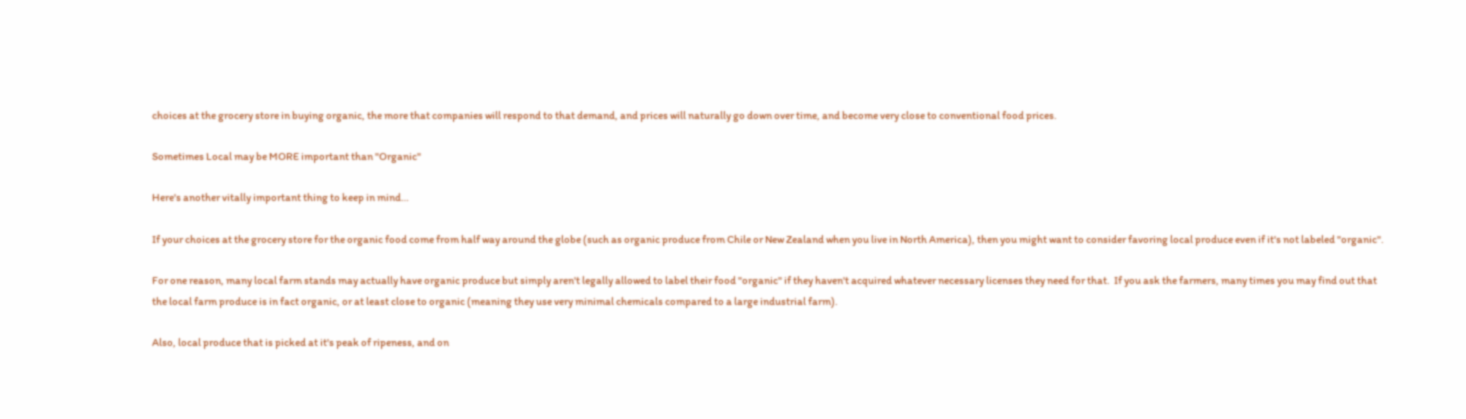choices at the grocery store in buying organic, the more that companies will respond to that demand, and prices will naturally go down over time, and become very close to conventional food prices.

Sometimes Local may be MORE important than "Organic"

Here's another vitally important thing to keep in mind…

If your choices at the grocery store for the organic food come from half way around the globe (such as organic produce from Chile or New Zealand when you live in North America), then you might want to consider favoring local produce even if it's not labeled "organic".

For one reason, many local farm stands may actually have organic produce but simply aren't legally allowed to label their food "organic" if they haven't acquired whatever necessary licenses they need for that.  If you ask the farmers, many times you may find out that the local farm produce is in fact organic, or at least close to organic (meaning they use very minimal chemicals compared to a large industrial farm).

Also, local produce that is picked at it's peak of ripeness, and on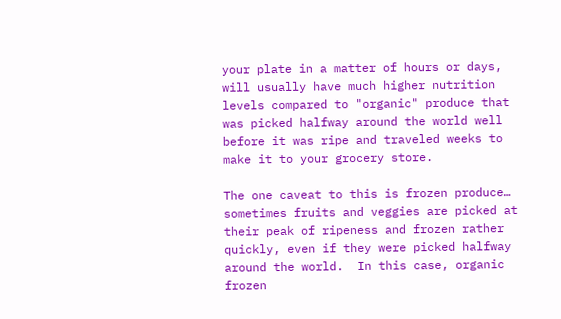your plate in a matter of hours or days, will usually have much higher nutrition levels compared to "organic" produce that was picked halfway around the world well before it was ripe and traveled weeks to make it to your grocery store.

The one caveat to this is frozen produce… sometimes fruits and veggies are picked at their peak of ripeness and frozen rather quickly, even if they were picked halfway around the world.  In this case, organic frozen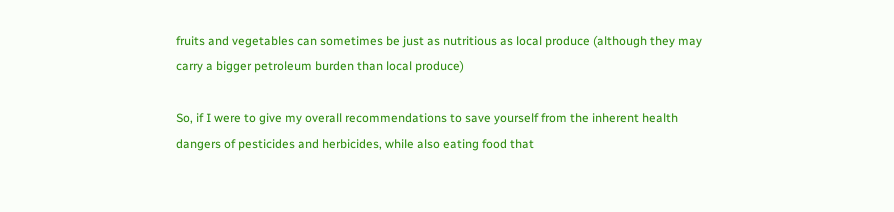fruits and vegetables can sometimes be just as nutritious as local produce (although they may carry a bigger petroleum burden than local produce)

So, if I were to give my overall recommendations to save yourself from the inherent health dangers of pesticides and herbicides, while also eating food that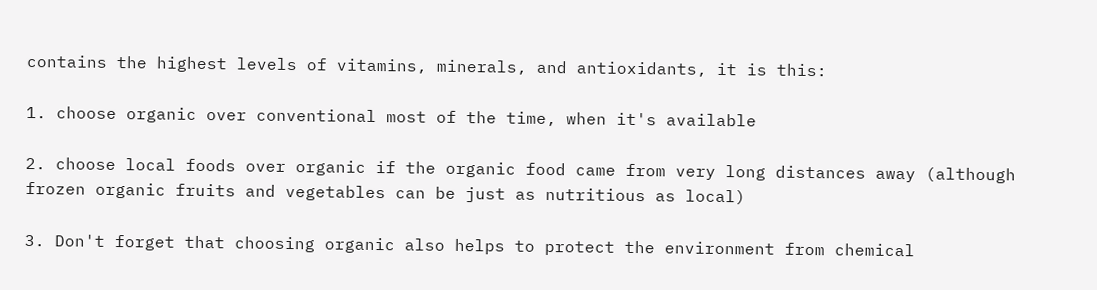contains the highest levels of vitamins, minerals, and antioxidants, it is this:

1. choose organic over conventional most of the time, when it's available

2. choose local foods over organic if the organic food came from very long distances away (although frozen organic fruits and vegetables can be just as nutritious as local)

3. Don't forget that choosing organic also helps to protect the environment from chemical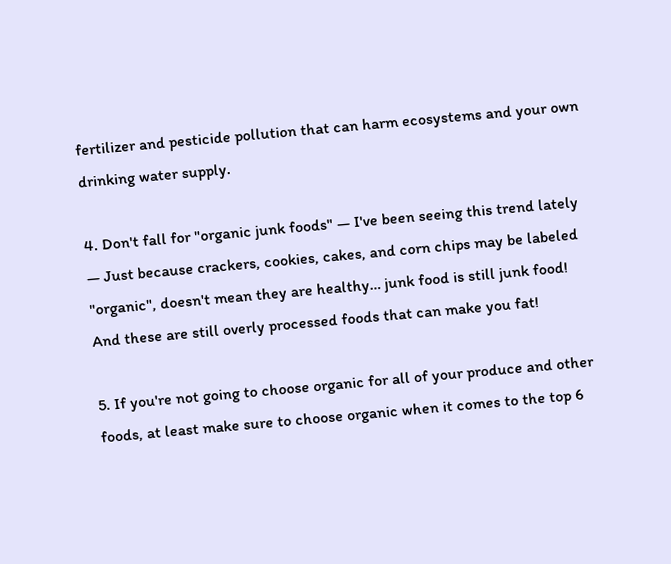fertilizer and pesticide pollution that can harm ecosystems and your own drinking water supply.

4. Don't fall for "organic junk foods" — I've been seeing this trend lately — Just because crackers, cookies, cakes, and corn chips may be labeled "organic", doesn't mean they are healthy… junk food is still junk food!  And these are still overly processed foods that can make you fat!

5. If you're not going to choose organic for all of your produce and other foods, at least make sure to choose organic when it comes to the top 6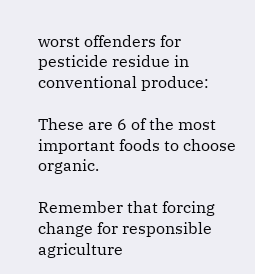worst offenders for pesticide residue in conventional produce:

These are 6 of the most important foods to choose organic.

Remember that forcing change for responsible agriculture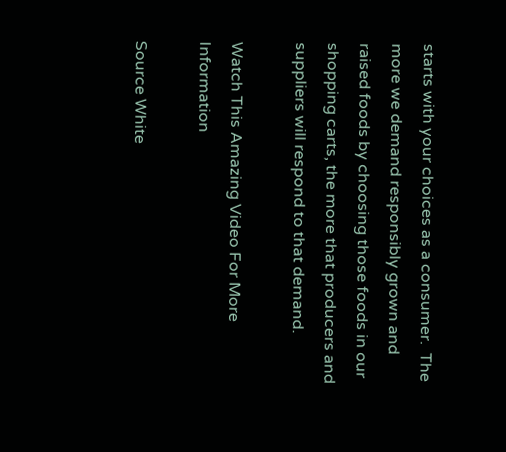starts with your choices as a consumer.  The more we demand responsibly grown and raised foods by choosing those foods in our shopping carts, the more that producers and suppliers will respond to that demand.

Watch This Amazing Video For More Information

Source White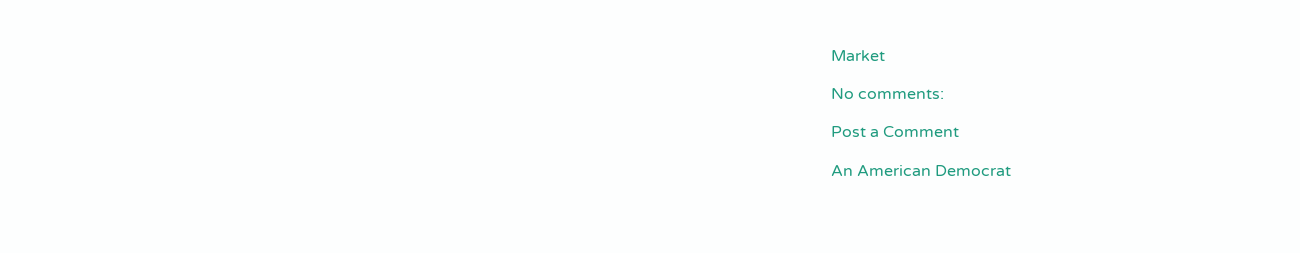Market

No comments:

Post a Comment

An American Democrat